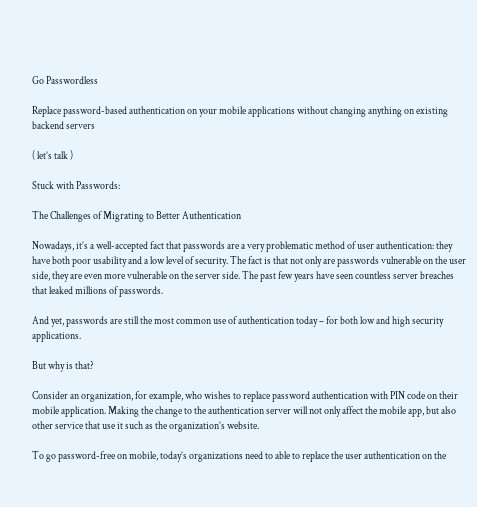Go Passwordless

Replace password-based authentication on your mobile applications without changing anything on existing backend servers

( let’s talk )

Stuck with Passwords:

The Challenges of Migrating to Better Authentication

Nowadays, it’s a well-accepted fact that passwords are a very problematic method of user authentication: they have both poor usability and a low level of security. The fact is that not only are passwords vulnerable on the user side, they are even more vulnerable on the server side. The past few years have seen countless server breaches that leaked millions of passwords.

And yet, passwords are still the most common use of authentication today – for both low and high security applications.

But why is that?

Consider an organization, for example, who wishes to replace password authentication with PIN code on their mobile application. Making the change to the authentication server will not only affect the mobile app, but also other service that use it such as the organization’s website.

To go password-free on mobile, today’s organizations need to able to replace the user authentication on the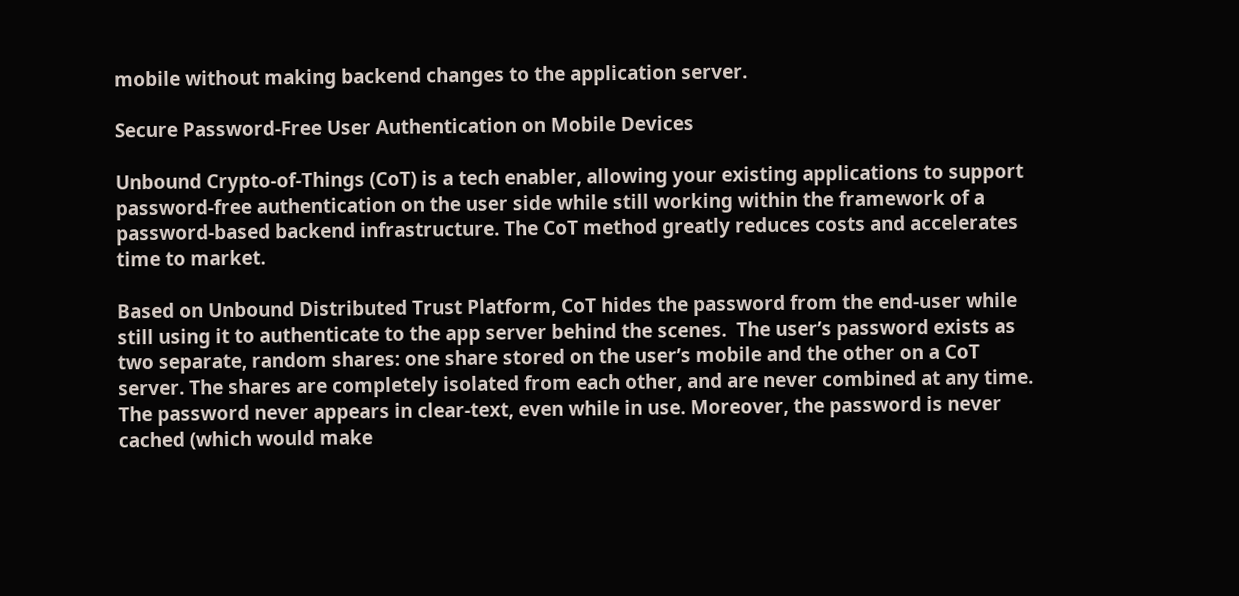mobile without making backend changes to the application server.

Secure Password-Free User Authentication on Mobile Devices

Unbound Crypto-of-Things (CoT) is a tech enabler, allowing your existing applications to support password-free authentication on the user side while still working within the framework of a password-based backend infrastructure. The CoT method greatly reduces costs and accelerates time to market.

Based on Unbound Distributed Trust Platform, CoT hides the password from the end-user while still using it to authenticate to the app server behind the scenes.  The user’s password exists as two separate, random shares: one share stored on the user’s mobile and the other on a CoT server. The shares are completely isolated from each other, and are never combined at any time. The password never appears in clear-text, even while in use. Moreover, the password is never cached (which would make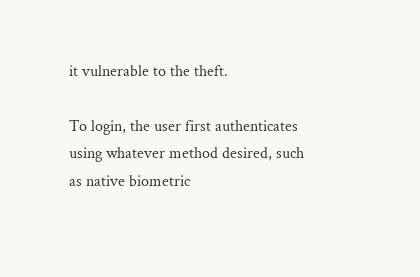it vulnerable to the theft.

To login, the user first authenticates using whatever method desired, such as native biometric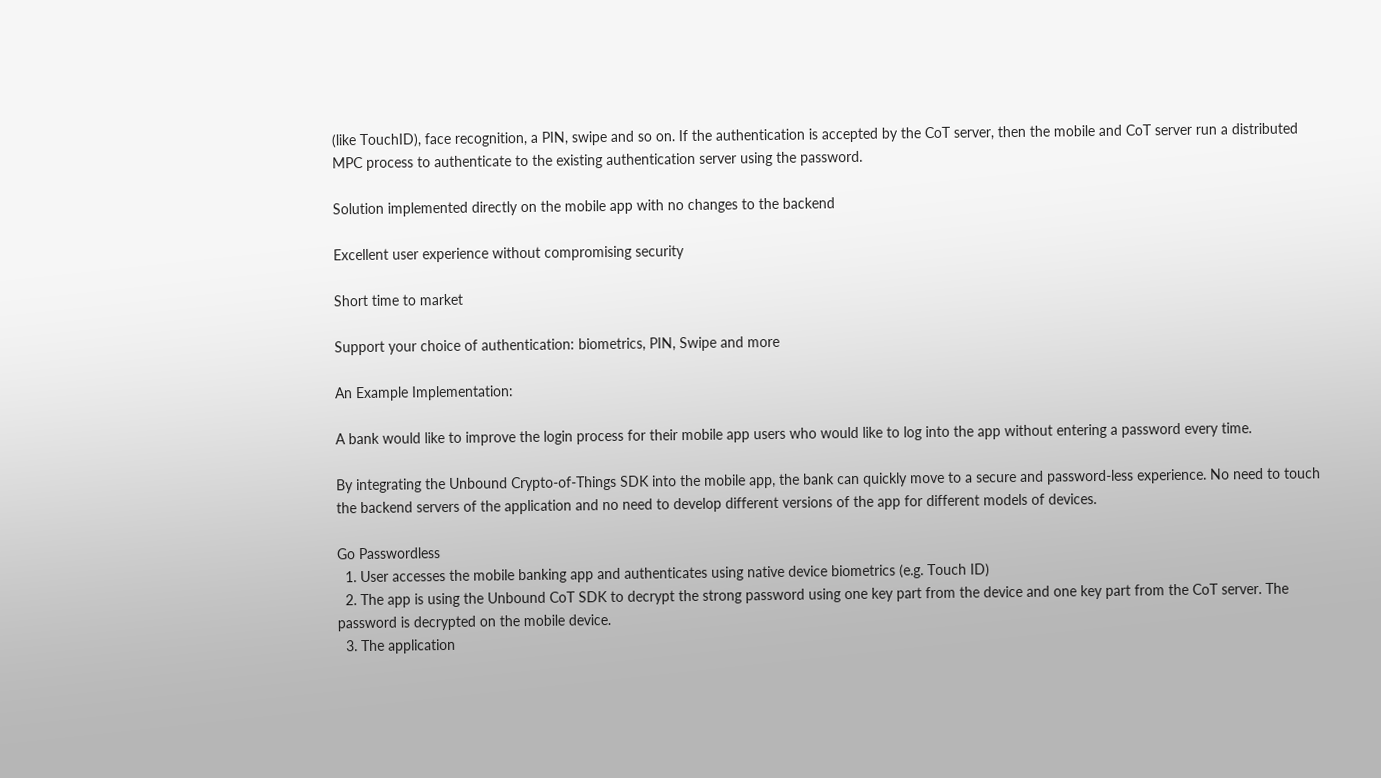(like TouchID), face recognition, a PIN, swipe and so on. If the authentication is accepted by the CoT server, then the mobile and CoT server run a distributed MPC process to authenticate to the existing authentication server using the password.

Solution implemented directly on the mobile app with no changes to the backend

Excellent user experience without compromising security

Short time to market

Support your choice of authentication: biometrics, PIN, Swipe and more

An Example Implementation:

A bank would like to improve the login process for their mobile app users who would like to log into the app without entering a password every time.

By integrating the Unbound Crypto-of-Things SDK into the mobile app, the bank can quickly move to a secure and password-less experience. No need to touch the backend servers of the application and no need to develop different versions of the app for different models of devices.

Go Passwordless
  1. User accesses the mobile banking app and authenticates using native device biometrics (e.g. Touch ID)
  2. The app is using the Unbound CoT SDK to decrypt the strong password using one key part from the device and one key part from the CoT server. The password is decrypted on the mobile device.
  3. The application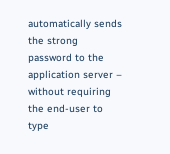automatically sends the strong password to the application server – without requiring the end-user to type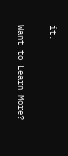it.

Want to Learn More?